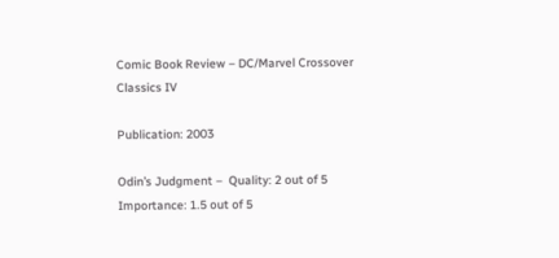Comic Book Review – DC/Marvel Crossover Classics IV

Publication: 2003

Odin’s Judgment –  Quality: 2 out of 5    Importance: 1.5 out of 5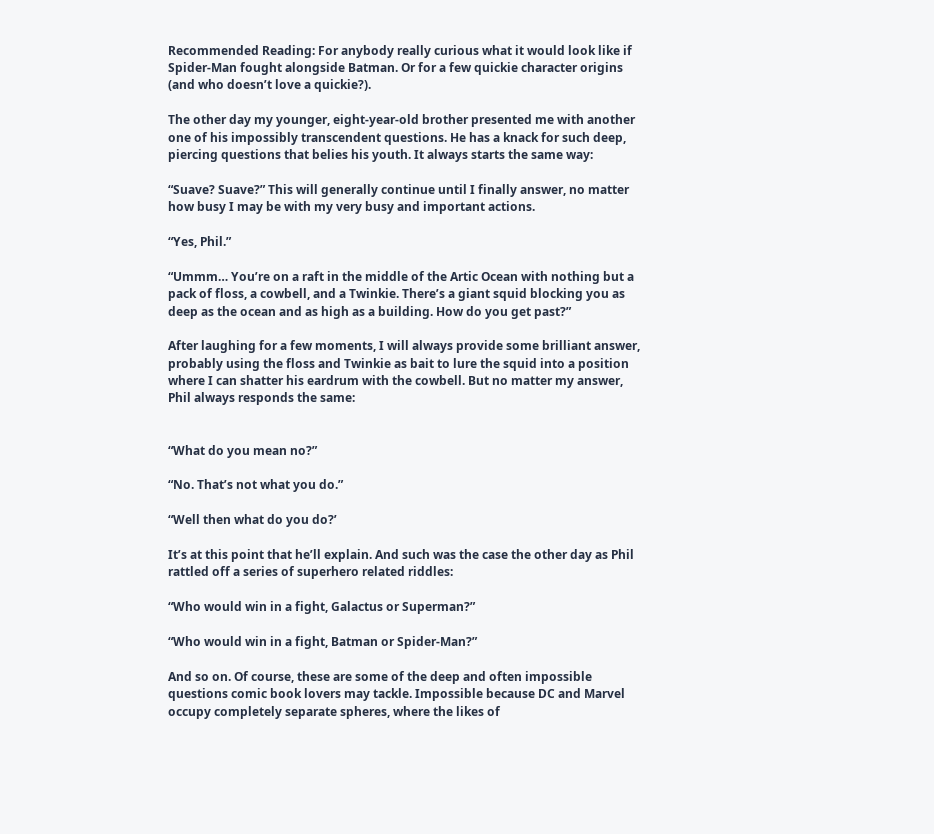Recommended Reading: For anybody really curious what it would look like if Spider-Man fought alongside Batman. Or for a few quickie character origins (and who doesn’t love a quickie?).

The other day my younger, eight-year-old brother presented me with another one of his impossibly transcendent questions. He has a knack for such deep, piercing questions that belies his youth. It always starts the same way:

“Suave? Suave?” This will generally continue until I finally answer, no matter how busy I may be with my very busy and important actions.

“Yes, Phil.”

“Ummm… You’re on a raft in the middle of the Artic Ocean with nothing but a pack of floss, a cowbell, and a Twinkie. There’s a giant squid blocking you as deep as the ocean and as high as a building. How do you get past?”

After laughing for a few moments, I will always provide some brilliant answer, probably using the floss and Twinkie as bait to lure the squid into a position where I can shatter his eardrum with the cowbell. But no matter my answer, Phil always responds the same:


“What do you mean no?”

“No. That’s not what you do.”

“Well then what do you do?’

It’s at this point that he’ll explain. And such was the case the other day as Phil rattled off a series of superhero related riddles:

“Who would win in a fight, Galactus or Superman?”

“Who would win in a fight, Batman or Spider-Man?”

And so on. Of course, these are some of the deep and often impossible questions comic book lovers may tackle. Impossible because DC and Marvel occupy completely separate spheres, where the likes of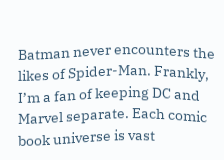Batman never encounters the likes of Spider-Man. Frankly, I’m a fan of keeping DC and Marvel separate. Each comic book universe is vast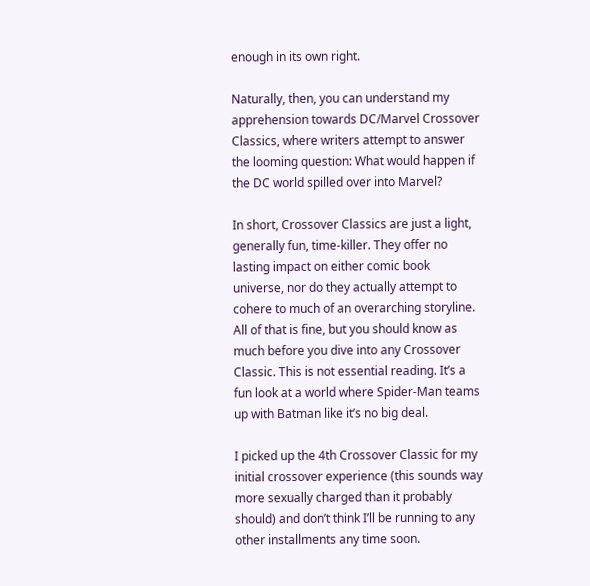enough in its own right.

Naturally, then, you can understand my apprehension towards DC/Marvel Crossover Classics, where writers attempt to answer the looming question: What would happen if the DC world spilled over into Marvel?

In short, Crossover Classics are just a light, generally fun, time-killer. They offer no lasting impact on either comic book universe, nor do they actually attempt to cohere to much of an overarching storyline. All of that is fine, but you should know as much before you dive into any Crossover Classic. This is not essential reading. It’s a fun look at a world where Spider-Man teams up with Batman like it’s no big deal.

I picked up the 4th Crossover Classic for my initial crossover experience (this sounds way more sexually charged than it probably should) and don’t think I’ll be running to any other installments any time soon.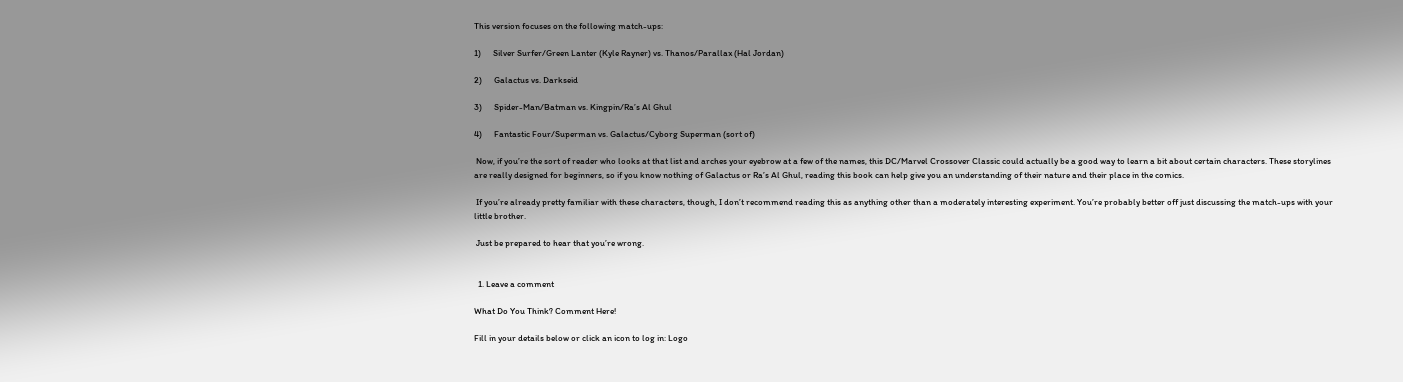This version focuses on the following match-ups:

1)      Silver Surfer/Green Lanter (Kyle Rayner) vs. Thanos/Parallax (Hal Jordan)

2)      Galactus vs. Darkseid

3)      Spider-Man/Batman vs. Kingpin/Ra’s Al Ghul

4)      Fantastic Four/Superman vs. Galactus/Cyborg Superman (sort of)

 Now, if you’re the sort of reader who looks at that list and arches your eyebrow at a few of the names, this DC/Marvel Crossover Classic could actually be a good way to learn a bit about certain characters. These storylines are really designed for beginners, so if you know nothing of Galactus or Ra’s Al Ghul, reading this book can help give you an understanding of their nature and their place in the comics.

 If you’re already pretty familiar with these characters, though, I don’t recommend reading this as anything other than a moderately interesting experiment. You’re probably better off just discussing the match-ups with your little brother.

 Just be prepared to hear that you’re wrong.


  1. Leave a comment

What Do You Think? Comment Here!

Fill in your details below or click an icon to log in: Logo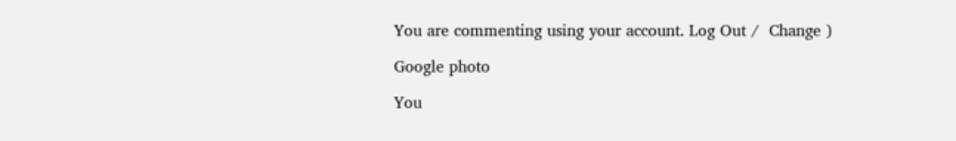You are commenting using your account. Log Out /  Change )

Google photo

You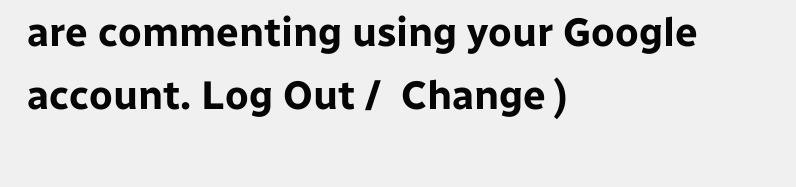are commenting using your Google account. Log Out /  Change )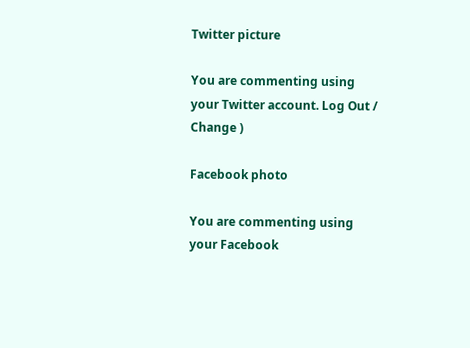Twitter picture

You are commenting using your Twitter account. Log Out /  Change )

Facebook photo

You are commenting using your Facebook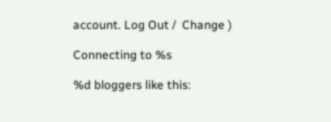account. Log Out /  Change )

Connecting to %s

%d bloggers like this: